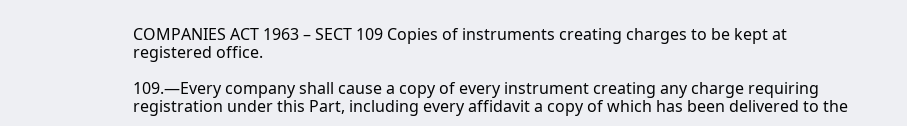COMPANIES ACT 1963 – SECT 109 Copies of instruments creating charges to be kept at registered office.

109.—Every company shall cause a copy of every instrument creating any charge requiring registration under this Part, including every affidavit a copy of which has been delivered to the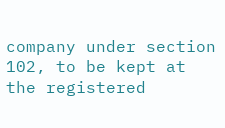company under section 102, to be kept at the registered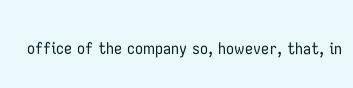office of the company so, however, that, in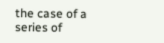the case of a series of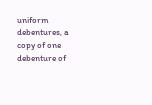uniform debentures, a copy of one debenture of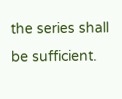the series shall be sufficient.